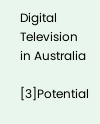Digital Television in Australia

[3]Potential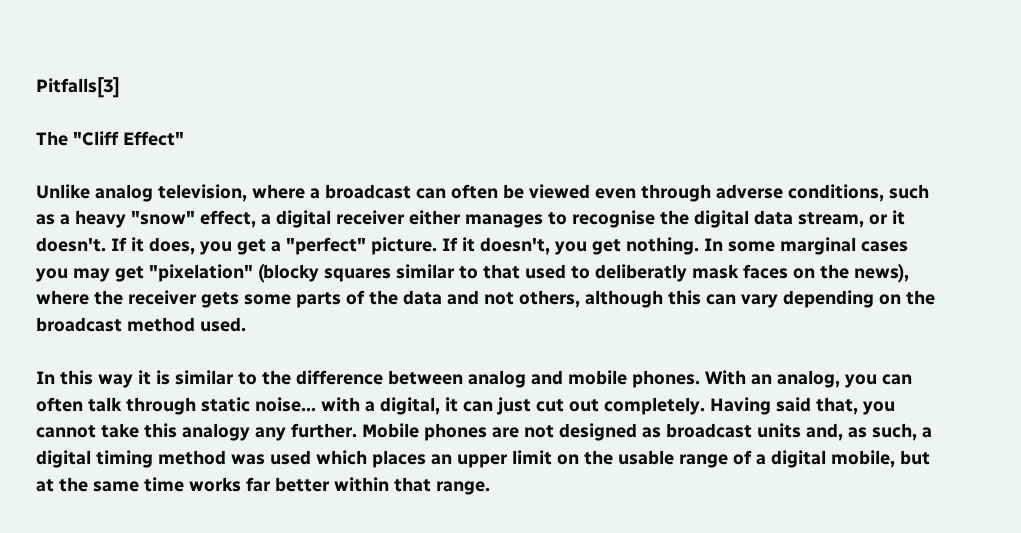Pitfalls[3]

The "Cliff Effect"

Unlike analog television, where a broadcast can often be viewed even through adverse conditions, such as a heavy "snow" effect, a digital receiver either manages to recognise the digital data stream, or it doesn't. If it does, you get a "perfect" picture. If it doesn't, you get nothing. In some marginal cases you may get "pixelation" (blocky squares similar to that used to deliberatly mask faces on the news), where the receiver gets some parts of the data and not others, although this can vary depending on the broadcast method used.

In this way it is similar to the difference between analog and mobile phones. With an analog, you can often talk through static noise... with a digital, it can just cut out completely. Having said that, you cannot take this analogy any further. Mobile phones are not designed as broadcast units and, as such, a digital timing method was used which places an upper limit on the usable range of a digital mobile, but at the same time works far better within that range.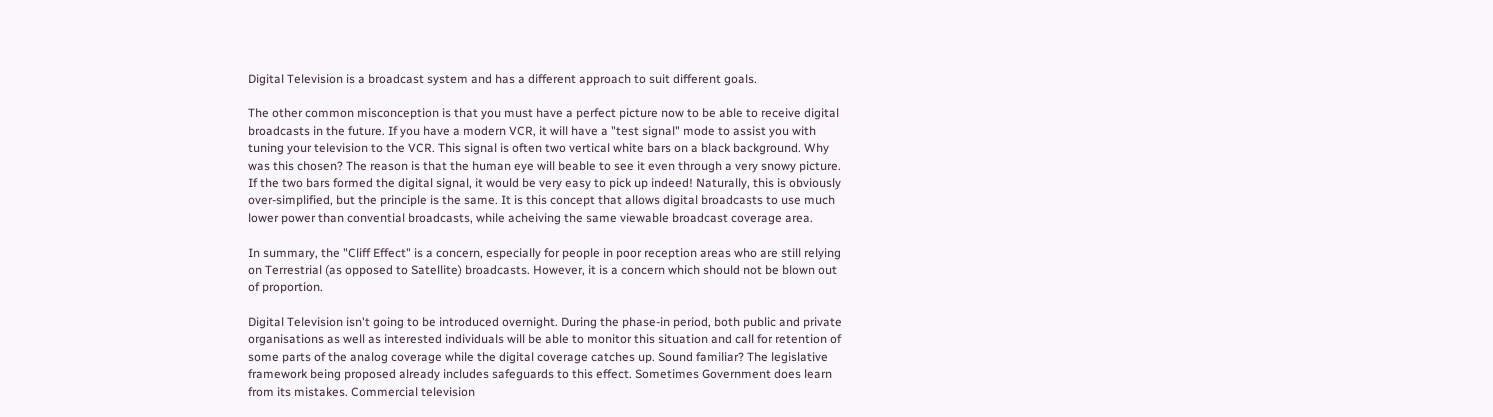Digital Television is a broadcast system and has a different approach to suit different goals.

The other common misconception is that you must have a perfect picture now to be able to receive digital broadcasts in the future. If you have a modern VCR, it will have a "test signal" mode to assist you with tuning your television to the VCR. This signal is often two vertical white bars on a black background. Why was this chosen? The reason is that the human eye will beable to see it even through a very snowy picture. If the two bars formed the digital signal, it would be very easy to pick up indeed! Naturally, this is obviously over-simplified, but the principle is the same. It is this concept that allows digital broadcasts to use much lower power than convential broadcasts, while acheiving the same viewable broadcast coverage area.

In summary, the "Cliff Effect" is a concern, especially for people in poor reception areas who are still relying on Terrestrial (as opposed to Satellite) broadcasts. However, it is a concern which should not be blown out of proportion.

Digital Television isn't going to be introduced overnight. During the phase-in period, both public and private organisations as well as interested individuals will be able to monitor this situation and call for retention of some parts of the analog coverage while the digital coverage catches up. Sound familiar? The legislative framework being proposed already includes safeguards to this effect. Sometimes Government does learn from its mistakes. Commercial television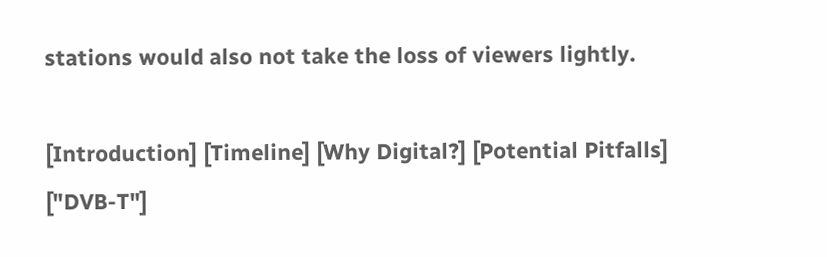stations would also not take the loss of viewers lightly.

[Introduction] [Timeline] [Why Digital?] [Potential Pitfalls] ["DVB-T"]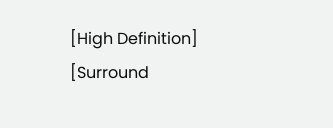[High Definition] [Surround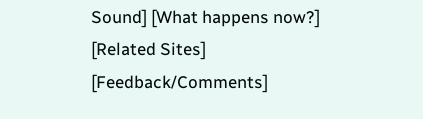Sound] [What happens now?] [Related Sites] [Feedback/Comments]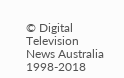© Digital Television News Australia 1998-2018